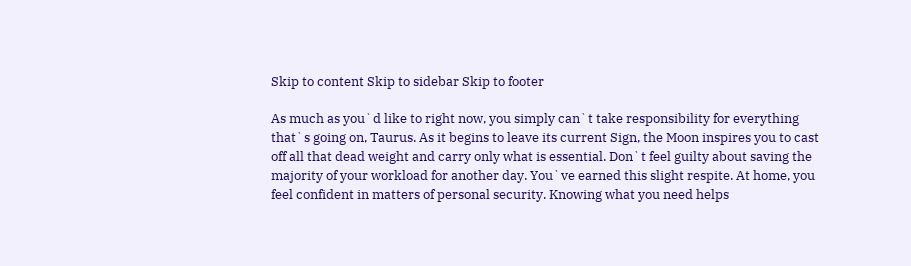Skip to content Skip to sidebar Skip to footer

As much as you`d like to right now, you simply can`t take responsibility for everything that`s going on, Taurus. As it begins to leave its current Sign, the Moon inspires you to cast off all that dead weight and carry only what is essential. Don`t feel guilty about saving the majority of your workload for another day. You`ve earned this slight respite. At home, you feel confident in matters of personal security. Knowing what you need helps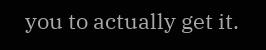you to actually get it.